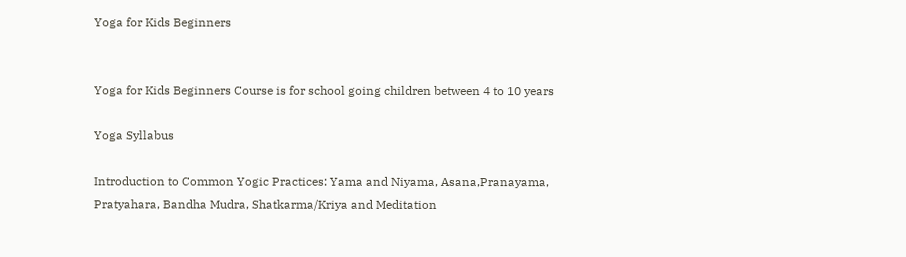Yoga for Kids Beginners


Yoga for Kids Beginners Course is for school going children between 4 to 10 years

Yoga Syllabus

Introduction to Common Yogic Practices: Yama and Niyama, Asana,Pranayama, Pratyahara, Bandha Mudra, Shatkarma/Kriya and Meditation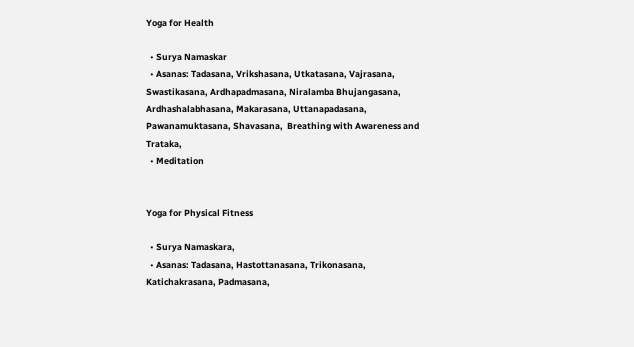Yoga for Health

  • Surya Namaskar
  • Asanas: Tadasana, Vrikshasana, Utkatasana, Vajrasana, Swastikasana, Ardhapadmasana, Niralamba Bhujangasana, Ardhashalabhasana, Makarasana, Uttanapadasana, Pawanamuktasana, Shavasana,  Breathing with Awareness and Trataka,
  • Meditation


Yoga for Physical Fitness

  • Surya Namaskara,
  • Asanas: Tadasana, Hastottanasana, Trikonasana, Katichakrasana, Padmasana,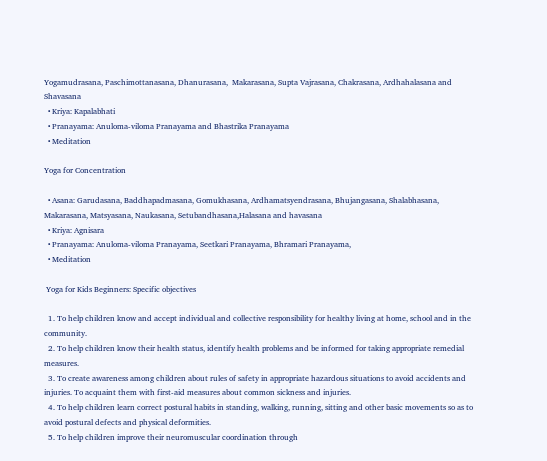Yogamudrasana, Paschimottanasana, Dhanurasana,  Makarasana, Supta Vajrasana, Chakrasana, Ardhahalasana and  Shavasana
  • Kriya: Kapalabhati
  • Pranayama: Anuloma-viloma Pranayama and Bhastrika Pranayama
  • Meditation

Yoga for Concentration

  • Asana: Garudasana, Baddhapadmasana, Gomukhasana, Ardhamatsyendrasana, Bhujangasana, Shalabhasana, Makarasana, Matsyasana, Naukasana, Setubandhasana,Halasana and havasana
  • Kriya: Agnisara
  • Pranayama: Anuloma-viloma Pranayama, Seetkari Pranayama, Bhramari Pranayama,
  • Meditation

 Yoga for Kids Beginners: Specific objectives

  1. To help children know and accept individual and collective responsibility for healthy living at home, school and in the community.
  2. To help children know their health status, identify health problems and be informed for taking appropriate remedial measures.
  3. To create awareness among children about rules of safety in appropriate hazardous situations to avoid accidents and injuries. To acquaint them with first-aid measures about common sickness and injuries.
  4. To help children learn correct postural habits in standing, walking, running, sitting and other basic movements so as to avoid postural defects and physical deformities.
  5. To help children improve their neuromuscular coordination through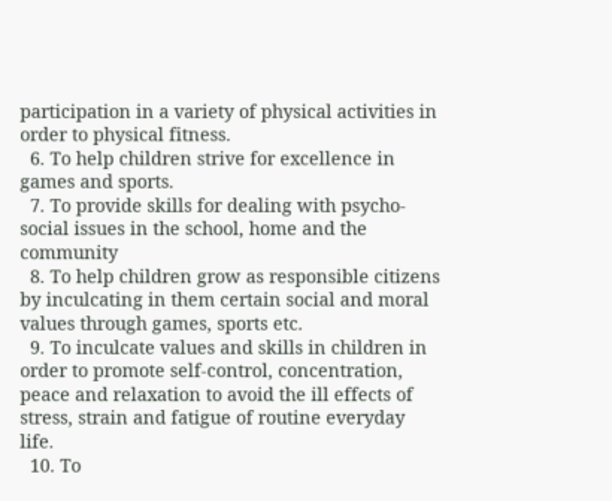participation in a variety of physical activities in order to physical fitness.
  6. To help children strive for excellence in games and sports.
  7. To provide skills for dealing with psycho-social issues in the school, home and the community
  8. To help children grow as responsible citizens by inculcating in them certain social and moral values through games, sports etc.
  9. To inculcate values and skills in children in order to promote self-control, concentration, peace and relaxation to avoid the ill effects of stress, strain and fatigue of routine everyday life.
  10. To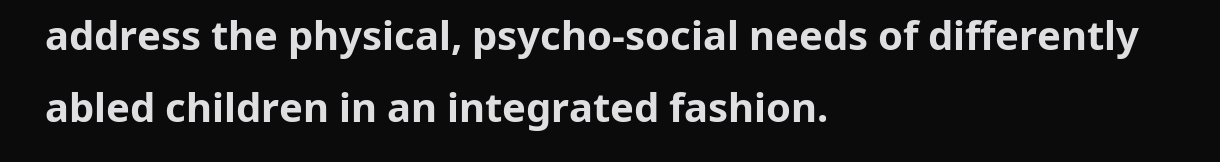address the physical, psycho-social needs of differently abled children in an integrated fashion.